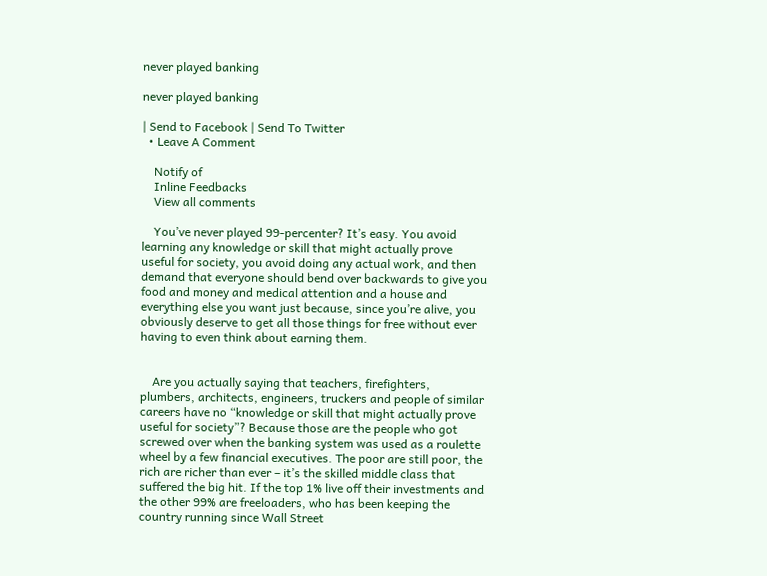never played banking

never played banking

| Send to Facebook | Send To Twitter
  • Leave A Comment

    Notify of
    Inline Feedbacks
    View all comments

    You’ve never played 99-percenter? It’s easy. You avoid learning any knowledge or skill that might actually prove useful for society, you avoid doing any actual work, and then demand that everyone should bend over backwards to give you food and money and medical attention and a house and everything else you want just because, since you’re alive, you obviously deserve to get all those things for free without ever having to even think about earning them.


    Are you actually saying that teachers, firefighters, plumbers, architects, engineers, truckers and people of similar careers have no “knowledge or skill that might actually prove useful for society”? Because those are the people who got screwed over when the banking system was used as a roulette wheel by a few financial executives. The poor are still poor, the rich are richer than ever – it’s the skilled middle class that suffered the big hit. If the top 1% live off their investments and the other 99% are freeloaders, who has been keeping the country running since Wall Street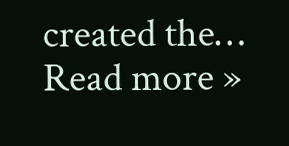created the… Read more »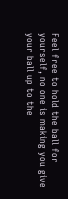Feel free to hold the ball for yourself, no one is making you give your ball up to the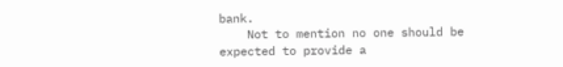bank.
    Not to mention no one should be expected to provide a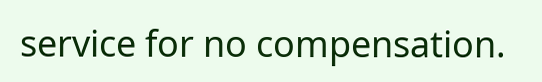service for no compensation.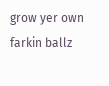grow yer own farkin ballz